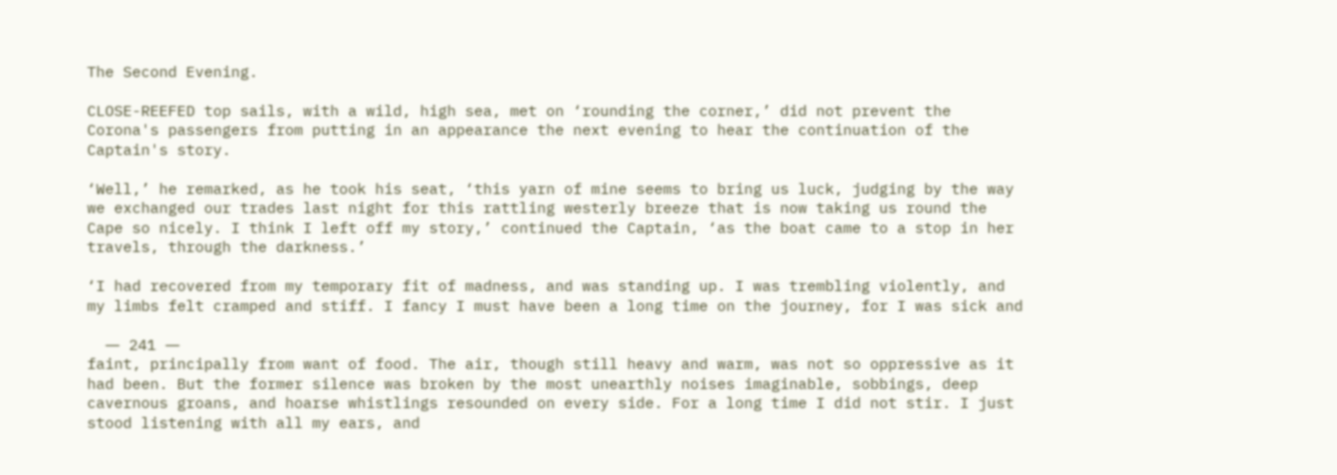The Second Evening.

CLOSE-REEFED top sails, with a wild, high sea, met on ‘rounding the corner,’ did not prevent the Corona's passengers from putting in an appearance the next evening to hear the continuation of the Captain's story.

‘Well,’ he remarked, as he took his seat, ‘this yarn of mine seems to bring us luck, judging by the way we exchanged our trades last night for this rattling westerly breeze that is now taking us round the Cape so nicely. I think I left off my story,’ continued the Captain, ‘as the boat came to a stop in her travels, through the darkness.’

‘I had recovered from my temporary fit of madness, and was standing up. I was trembling violently, and my limbs felt cramped and stiff. I fancy I must have been a long time on the journey, for I was sick and

  ― 241 ―
faint, principally from want of food. The air, though still heavy and warm, was not so oppressive as it had been. But the former silence was broken by the most unearthly noises imaginable, sobbings, deep cavernous groans, and hoarse whistlings resounded on every side. For a long time I did not stir. I just stood listening with all my ears, and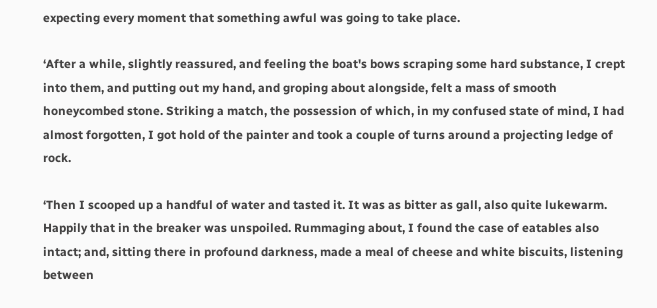expecting every moment that something awful was going to take place.

‘After a while, slightly reassured, and feeling the boat's bows scraping some hard substance, I crept into them, and putting out my hand, and groping about alongside, felt a mass of smooth honeycombed stone. Striking a match, the possession of which, in my confused state of mind, I had almost forgotten, I got hold of the painter and took a couple of turns around a projecting ledge of rock.

‘Then I scooped up a handful of water and tasted it. It was as bitter as gall, also quite lukewarm. Happily that in the breaker was unspoiled. Rummaging about, I found the case of eatables also intact; and, sitting there in profound darkness, made a meal of cheese and white biscuits, listening between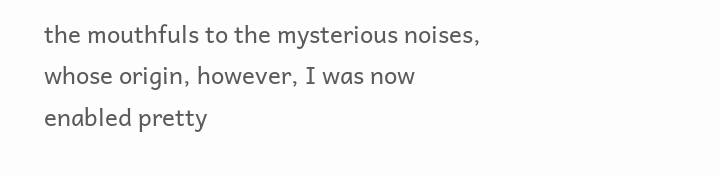the mouthfuls to the mysterious noises, whose origin, however, I was now enabled pretty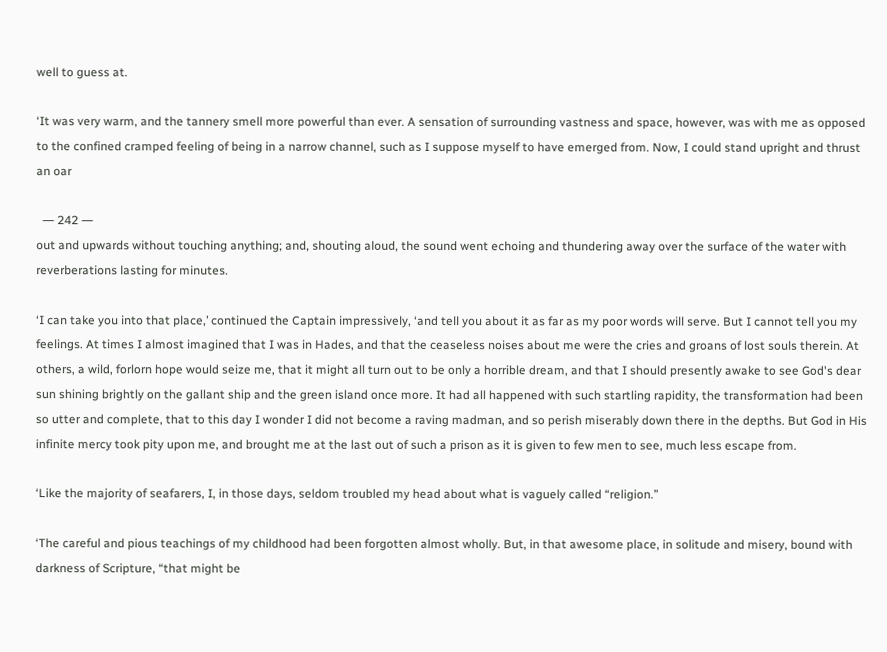well to guess at.

‘It was very warm, and the tannery smell more powerful than ever. A sensation of surrounding vastness and space, however, was with me as opposed to the confined cramped feeling of being in a narrow channel, such as I suppose myself to have emerged from. Now, I could stand upright and thrust an oar

  ― 242 ―
out and upwards without touching anything; and, shouting aloud, the sound went echoing and thundering away over the surface of the water with reverberations lasting for minutes.

‘I can take you into that place,’ continued the Captain impressively, ‘and tell you about it as far as my poor words will serve. But I cannot tell you my feelings. At times I almost imagined that I was in Hades, and that the ceaseless noises about me were the cries and groans of lost souls therein. At others, a wild, forlorn hope would seize me, that it might all turn out to be only a horrible dream, and that I should presently awake to see God's dear sun shining brightly on the gallant ship and the green island once more. It had all happened with such startling rapidity, the transformation had been so utter and complete, that to this day I wonder I did not become a raving madman, and so perish miserably down there in the depths. But God in His infinite mercy took pity upon me, and brought me at the last out of such a prison as it is given to few men to see, much less escape from.

‘Like the majority of seafarers, I, in those days, seldom troubled my head about what is vaguely called “religion.”

‘The careful and pious teachings of my childhood had been forgotten almost wholly. But, in that awesome place, in solitude and misery, bound with darkness of Scripture, “that might be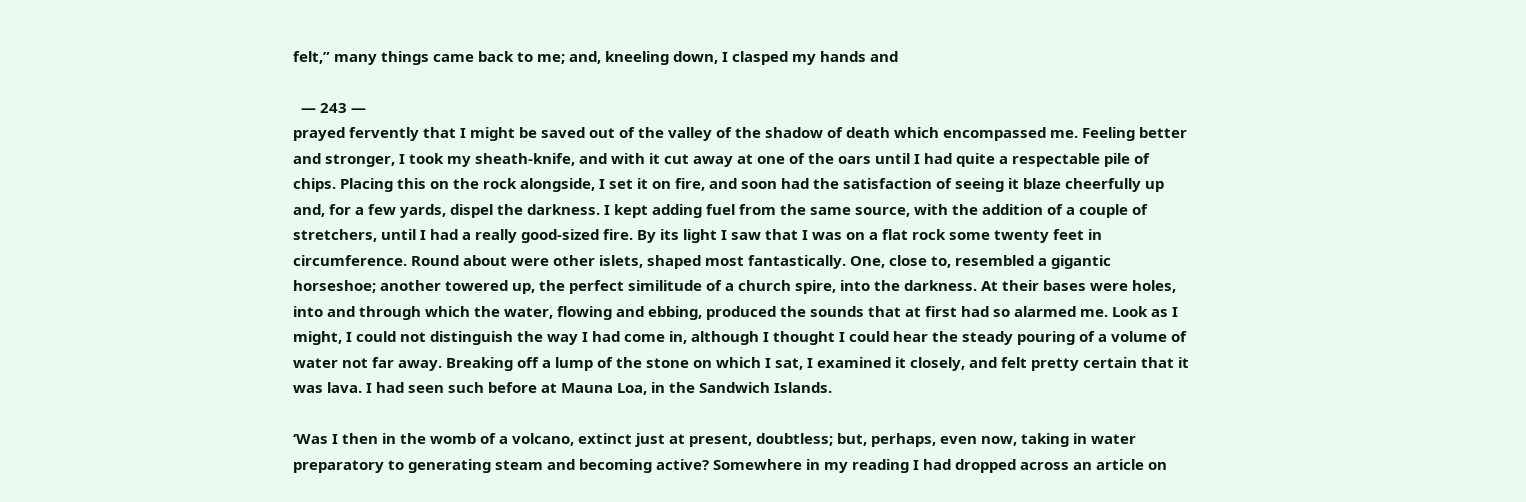felt,” many things came back to me; and, kneeling down, I clasped my hands and

  ― 243 ―
prayed fervently that I might be saved out of the valley of the shadow of death which encompassed me. Feeling better and stronger, I took my sheath-knife, and with it cut away at one of the oars until I had quite a respectable pile of chips. Placing this on the rock alongside, I set it on fire, and soon had the satisfaction of seeing it blaze cheerfully up and, for a few yards, dispel the darkness. I kept adding fuel from the same source, with the addition of a couple of stretchers, until I had a really good-sized fire. By its light I saw that I was on a flat rock some twenty feet in circumference. Round about were other islets, shaped most fantastically. One, close to, resembled a gigantic horseshoe; another towered up, the perfect similitude of a church spire, into the darkness. At their bases were holes, into and through which the water, flowing and ebbing, produced the sounds that at first had so alarmed me. Look as I might, I could not distinguish the way I had come in, although I thought I could hear the steady pouring of a volume of water not far away. Breaking off a lump of the stone on which I sat, I examined it closely, and felt pretty certain that it was lava. I had seen such before at Mauna Loa, in the Sandwich Islands.

‘Was I then in the womb of a volcano, extinct just at present, doubtless; but, perhaps, even now, taking in water preparatory to generating steam and becoming active? Somewhere in my reading I had dropped across an article on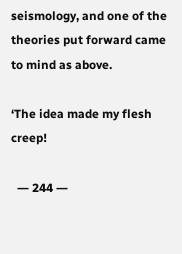seismology, and one of the theories put forward came to mind as above.

‘The idea made my flesh creep!

  ― 244 ―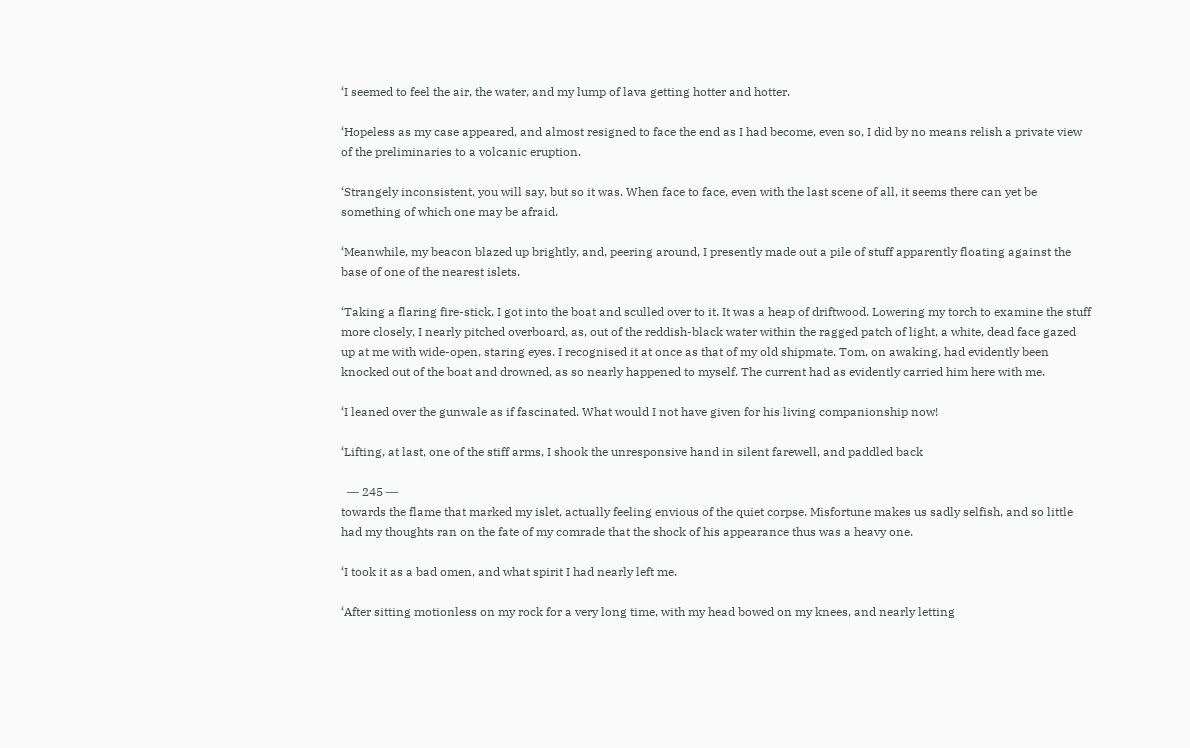‘I seemed to feel the air, the water, and my lump of lava getting hotter and hotter.

‘Hopeless as my case appeared, and almost resigned to face the end as I had become, even so, I did by no means relish a private view of the preliminaries to a volcanic eruption.

‘Strangely inconsistent, you will say, but so it was. When face to face, even with the last scene of all, it seems there can yet be something of which one may be afraid.

‘Meanwhile, my beacon blazed up brightly, and, peering around, I presently made out a pile of stuff apparently floating against the base of one of the nearest islets.

‘Taking a flaring fire-stick, I got into the boat and sculled over to it. It was a heap of driftwood. Lowering my torch to examine the stuff more closely, I nearly pitched overboard, as, out of the reddish-black water within the ragged patch of light, a white, dead face gazed up at me with wide-open, staring eyes. I recognised it at once as that of my old shipmate. Tom, on awaking, had evidently been knocked out of the boat and drowned, as so nearly happened to myself. The current had as evidently carried him here with me.

‘I leaned over the gunwale as if fascinated. What would I not have given for his living companionship now!

‘Lifting, at last, one of the stiff arms, I shook the unresponsive hand in silent farewell, and paddled back

  ― 245 ―
towards the flame that marked my islet, actually feeling envious of the quiet corpse. Misfortune makes us sadly selfish, and so little had my thoughts ran on the fate of my comrade that the shock of his appearance thus was a heavy one.

‘I took it as a bad omen, and what spirit I had nearly left me.

‘After sitting motionless on my rock for a very long time, with my head bowed on my knees, and nearly letting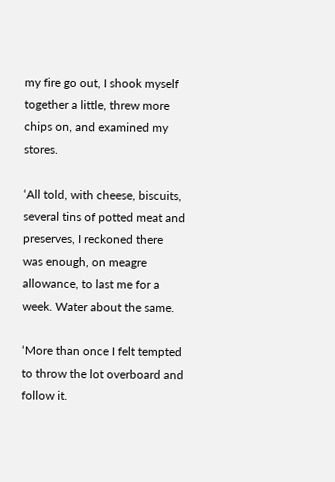my fire go out, I shook myself together a little, threw more chips on, and examined my stores.

‘All told, with cheese, biscuits, several tins of potted meat and preserves, I reckoned there was enough, on meagre allowance, to last me for a week. Water about the same.

‘More than once I felt tempted to throw the lot overboard and follow it.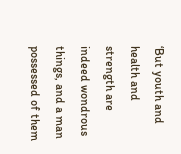‘But youth and health and strength are indeed wondrous things, and a man possessed of them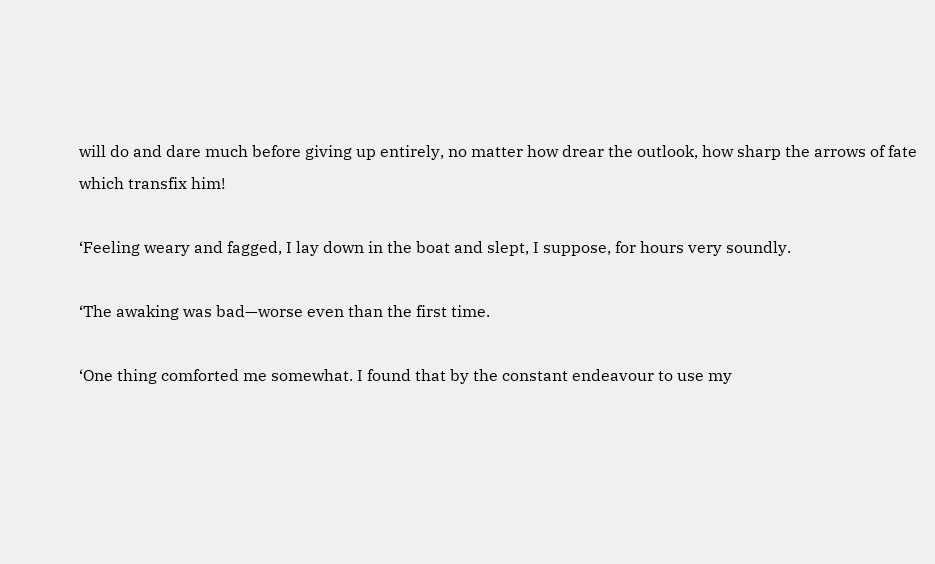will do and dare much before giving up entirely, no matter how drear the outlook, how sharp the arrows of fate which transfix him!

‘Feeling weary and fagged, I lay down in the boat and slept, I suppose, for hours very soundly.

‘The awaking was bad—worse even than the first time.

‘One thing comforted me somewhat. I found that by the constant endeavour to use my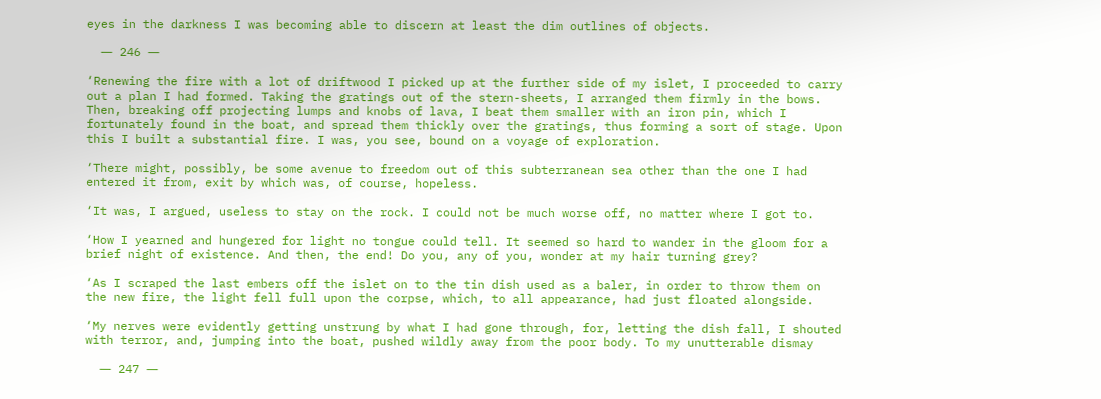eyes in the darkness I was becoming able to discern at least the dim outlines of objects.

  ― 246 ―

‘Renewing the fire with a lot of driftwood I picked up at the further side of my islet, I proceeded to carry out a plan I had formed. Taking the gratings out of the stern-sheets, I arranged them firmly in the bows. Then, breaking off projecting lumps and knobs of lava, I beat them smaller with an iron pin, which I fortunately found in the boat, and spread them thickly over the gratings, thus forming a sort of stage. Upon this I built a substantial fire. I was, you see, bound on a voyage of exploration.

‘There might, possibly, be some avenue to freedom out of this subterranean sea other than the one I had entered it from, exit by which was, of course, hopeless.

‘It was, I argued, useless to stay on the rock. I could not be much worse off, no matter where I got to.

‘How I yearned and hungered for light no tongue could tell. It seemed so hard to wander in the gloom for a brief night of existence. And then, the end! Do you, any of you, wonder at my hair turning grey?

‘As I scraped the last embers off the islet on to the tin dish used as a baler, in order to throw them on the new fire, the light fell full upon the corpse, which, to all appearance, had just floated alongside.

‘My nerves were evidently getting unstrung by what I had gone through, for, letting the dish fall, I shouted with terror, and, jumping into the boat, pushed wildly away from the poor body. To my unutterable dismay

  ― 247 ―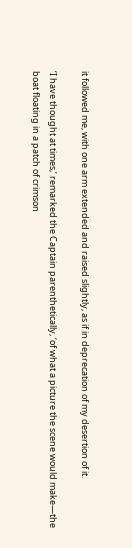it followed me, with one arm extended and raised slightly, as if in deprecation of my desertion of it.

‘I have thought at times,’ remarked the Captain parenthetically, ‘of what a picture the scene would make—the boat floating in a patch of crimson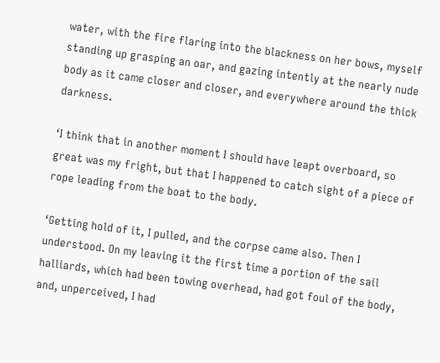water, with the fire flaring into the blackness on her bows, myself standing up grasping an oar, and gazing intently at the nearly nude body as it came closer and closer, and everywhere around the thick darkness.

‘I think that in another moment I should have leapt overboard, so great was my fright, but that I happened to catch sight of a piece of rope leading from the boat to the body.

‘Getting hold of it, I pulled, and the corpse came also. Then I understood. On my leaving it the first time a portion of the sail halliards, which had been towing overhead, had got foul of the body, and, unperceived, I had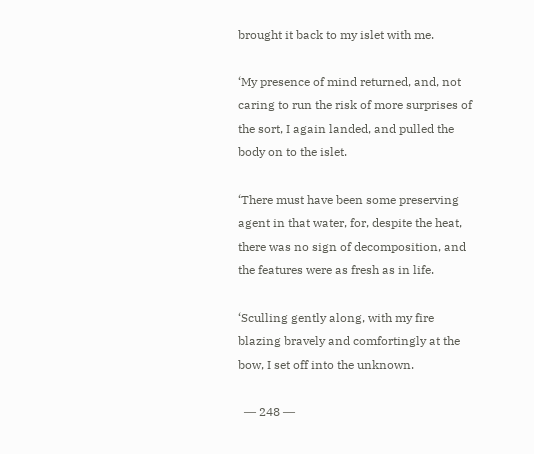brought it back to my islet with me.

‘My presence of mind returned, and, not caring to run the risk of more surprises of the sort, I again landed, and pulled the body on to the islet.

‘There must have been some preserving agent in that water, for, despite the heat, there was no sign of decomposition, and the features were as fresh as in life.

‘Sculling gently along, with my fire blazing bravely and comfortingly at the bow, I set off into the unknown.

  ― 248 ―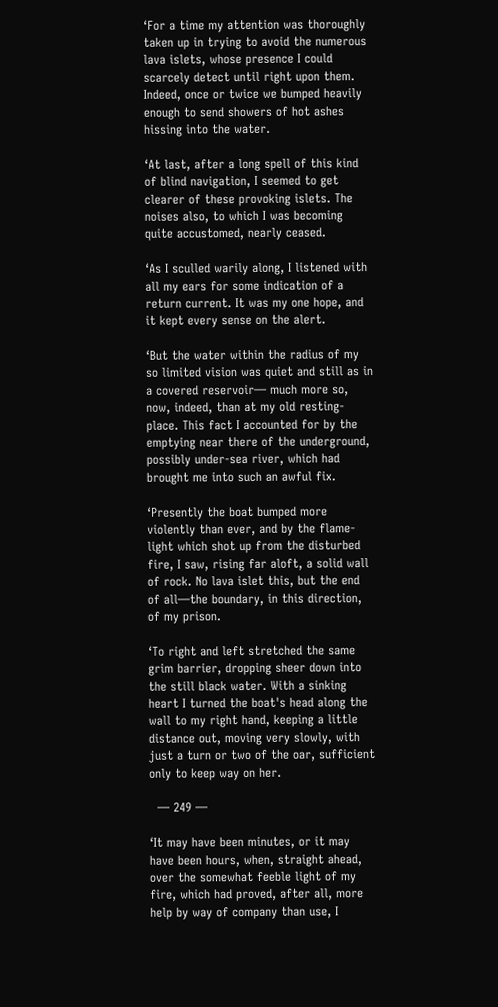‘For a time my attention was thoroughly taken up in trying to avoid the numerous lava islets, whose presence I could scarcely detect until right upon them. Indeed, once or twice we bumped heavily enough to send showers of hot ashes hissing into the water.

‘At last, after a long spell of this kind of blind navigation, I seemed to get clearer of these provoking islets. The noises also, to which I was becoming quite accustomed, nearly ceased.

‘As I sculled warily along, I listened with all my ears for some indication of a return current. It was my one hope, and it kept every sense on the alert.

‘But the water within the radius of my so limited vision was quiet and still as in a covered reservoir— much more so, now, indeed, than at my old resting-place. This fact I accounted for by the emptying near there of the underground, possibly under-sea river, which had brought me into such an awful fix.

‘Presently the boat bumped more violently than ever, and by the flame-light which shot up from the disturbed fire, I saw, rising far aloft, a solid wall of rock. No lava islet this, but the end of all—the boundary, in this direction, of my prison.

‘To right and left stretched the same grim barrier, dropping sheer down into the still black water. With a sinking heart I turned the boat's head along the wall to my right hand, keeping a little distance out, moving very slowly, with just a turn or two of the oar, sufficient only to keep way on her.

  ― 249 ―

‘It may have been minutes, or it may have been hours, when, straight ahead, over the somewhat feeble light of my fire, which had proved, after all, more help by way of company than use, I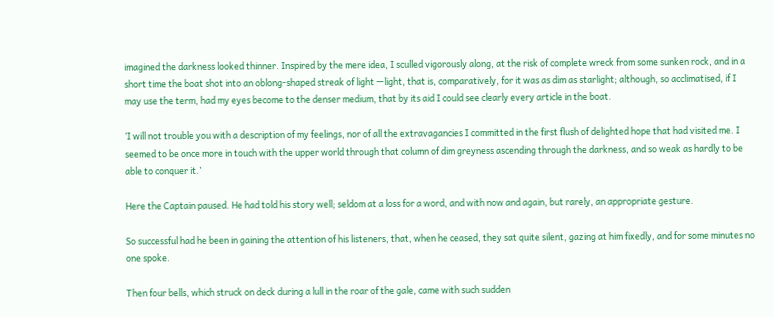imagined the darkness looked thinner. Inspired by the mere idea, I sculled vigorously along, at the risk of complete wreck from some sunken rock, and in a short time the boat shot into an oblong-shaped streak of light —light, that is, comparatively, for it was as dim as starlight; although, so acclimatised, if I may use the term, had my eyes become to the denser medium, that by its aid I could see clearly every article in the boat.

‘I will not trouble you with a description of my feelings, nor of all the extravagancies I committed in the first flush of delighted hope that had visited me. I seemed to be once more in touch with the upper world through that column of dim greyness ascending through the darkness, and so weak as hardly to be able to conquer it.’

Here the Captain paused. He had told his story well; seldom at a loss for a word, and with now and again, but rarely, an appropriate gesture.

So successful had he been in gaining the attention of his listeners, that, when he ceased, they sat quite silent, gazing at him fixedly, and for some minutes no one spoke.

Then four bells, which struck on deck during a lull in the roar of the gale, came with such sudden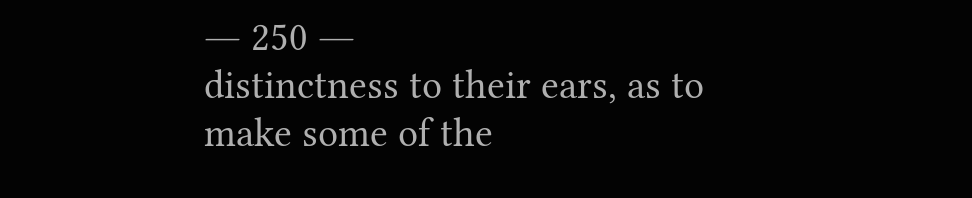― 250 ―
distinctness to their ears, as to make some of the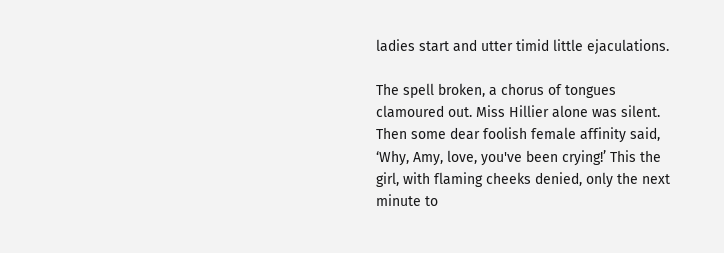ladies start and utter timid little ejaculations.

The spell broken, a chorus of tongues clamoured out. Miss Hillier alone was silent. Then some dear foolish female affinity said, ‘Why, Amy, love, you've been crying!’ This the girl, with flaming cheeks denied, only the next minute to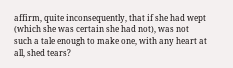affirm, quite inconsequently, that if she had wept (which she was certain she had not), was not such a tale enough to make one, with any heart at all, shed tears?